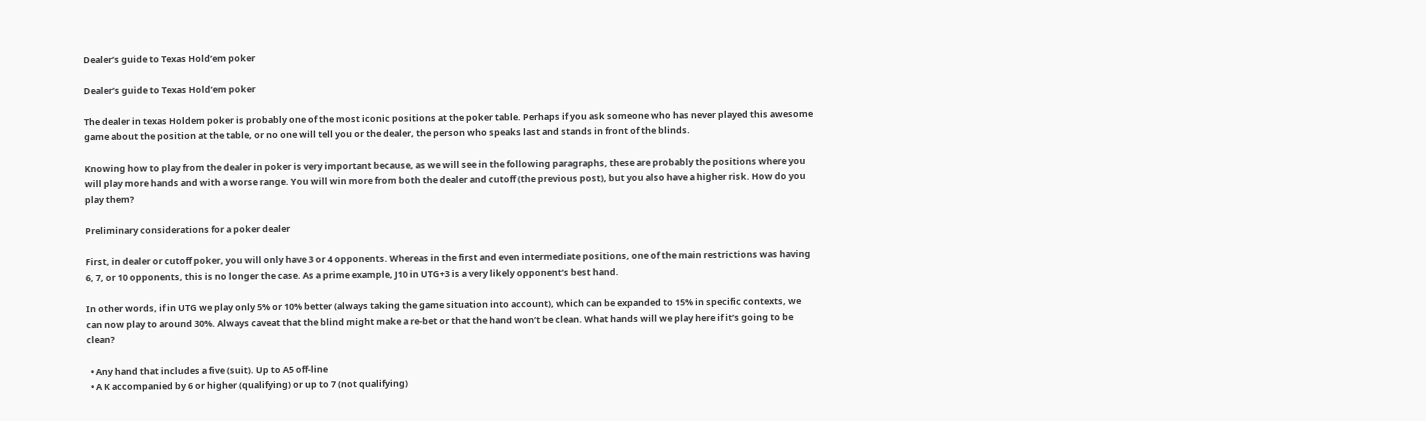Dealer’s guide to Texas Hold’em poker

Dealer’s guide to Texas Hold’em poker

The dealer in texas Holdem poker is probably one of the most iconic positions at the poker table. Perhaps if you ask someone who has never played this awesome game about the position at the table, or no one will tell you or the dealer, the person who speaks last and stands in front of the blinds.

Knowing how to play from the dealer in poker is very important because, as we will see in the following paragraphs, these are probably the positions where you will play more hands and with a worse range. You will win more from both the dealer and cutoff (the previous post), but you also have a higher risk. How do you play them?

Preliminary considerations for a poker dealer

First, in dealer or cutoff poker, you will only have 3 or 4 opponents. Whereas in the first and even intermediate positions, one of the main restrictions was having 6, 7, or 10 opponents, this is no longer the case. As a prime example, J10 in UTG+3 is a very likely opponent’s best hand.

In other words, if in UTG we play only 5% or 10% better (always taking the game situation into account), which can be expanded to 15% in specific contexts, we can now play to around 30%. Always caveat that the blind might make a re-bet or that the hand won’t be clean. What hands will we play here if it’s going to be clean?

  • Any hand that includes a five (suit). Up to A5 off-line
  • A K accompanied by 6 or higher (qualifying) or up to 7 (not qualifying)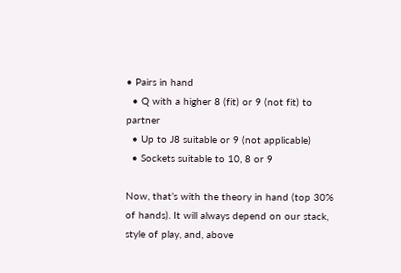• Pairs in hand
  • Q with a higher 8 (fit) or 9 (not fit) to partner
  • Up to J8 suitable or 9 (not applicable)
  • Sockets suitable to 10, 8 or 9

Now, that’s with the theory in hand (top 30% of hands). It will always depend on our stack, style of play, and, above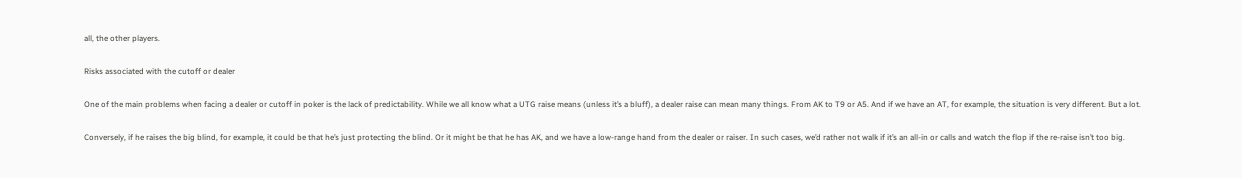all, the other players.

Risks associated with the cutoff or dealer

One of the main problems when facing a dealer or cutoff in poker is the lack of predictability. While we all know what a UTG raise means (unless it’s a bluff), a dealer raise can mean many things. From AK to T9 or A5. And if we have an AT, for example, the situation is very different. But a lot.

Conversely, if he raises the big blind, for example, it could be that he’s just protecting the blind. Or it might be that he has AK, and we have a low-range hand from the dealer or raiser. In such cases, we’d rather not walk if it’s an all-in or calls and watch the flop if the re-raise isn’t too big.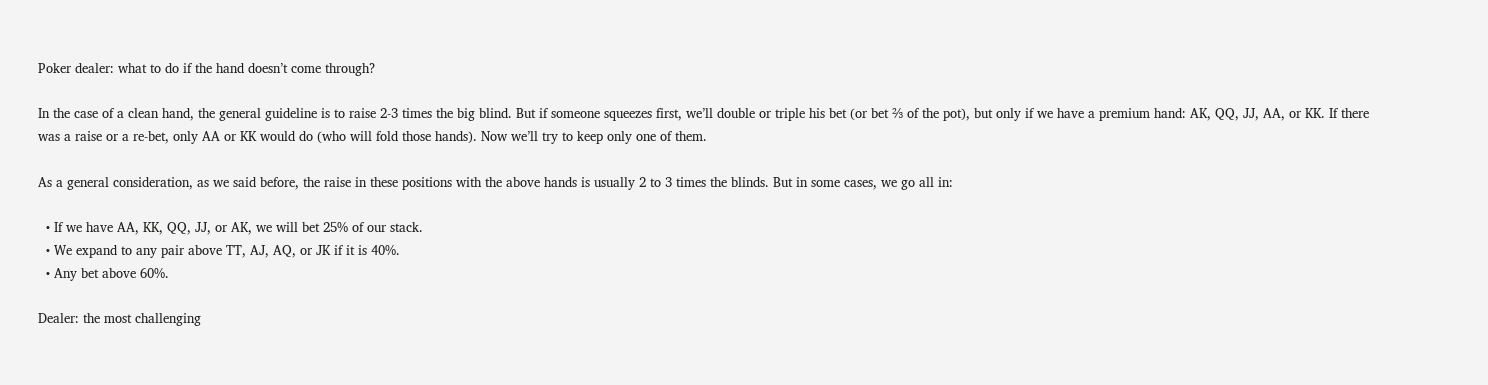Poker dealer: what to do if the hand doesn’t come through?

In the case of a clean hand, the general guideline is to raise 2-3 times the big blind. But if someone squeezes first, we’ll double or triple his bet (or bet ⅔ of the pot), but only if we have a premium hand: AK, QQ, JJ, AA, or KK. If there was a raise or a re-bet, only AA or KK would do (who will fold those hands). Now we’ll try to keep only one of them.

As a general consideration, as we said before, the raise in these positions with the above hands is usually 2 to 3 times the blinds. But in some cases, we go all in:

  • If we have AA, KK, QQ, JJ, or AK, we will bet 25% of our stack.
  • We expand to any pair above TT, AJ, AQ, or JK if it is 40%.
  • Any bet above 60%.

Dealer: the most challenging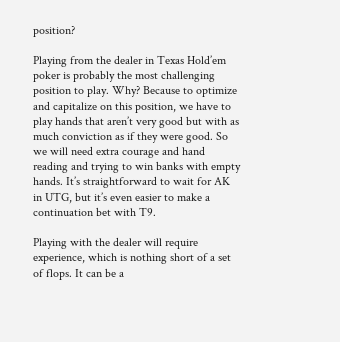position?

Playing from the dealer in Texas Hold’em poker is probably the most challenging position to play. Why? Because to optimize and capitalize on this position, we have to play hands that aren’t very good but with as much conviction as if they were good. So we will need extra courage and hand reading and trying to win banks with empty hands. It’s straightforward to wait for AK in UTG, but it’s even easier to make a continuation bet with T9.

Playing with the dealer will require experience, which is nothing short of a set of flops. It can be a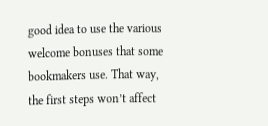good idea to use the various welcome bonuses that some bookmakers use. That way, the first steps won’t affect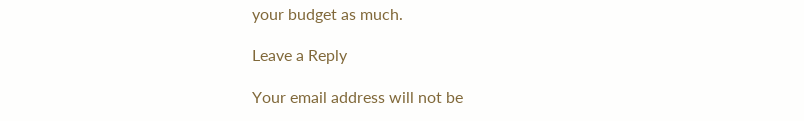your budget as much.

Leave a Reply

Your email address will not be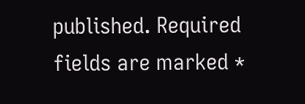published. Required fields are marked *